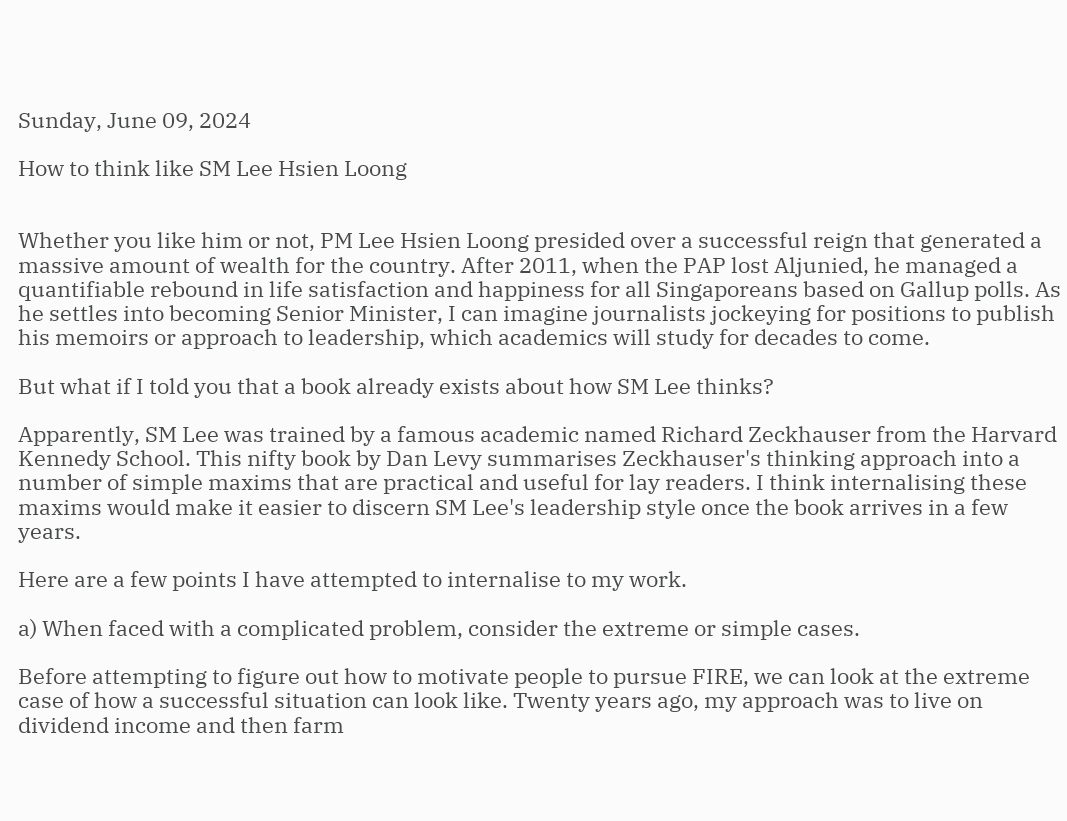Sunday, June 09, 2024

How to think like SM Lee Hsien Loong


Whether you like him or not, PM Lee Hsien Loong presided over a successful reign that generated a massive amount of wealth for the country. After 2011, when the PAP lost Aljunied, he managed a quantifiable rebound in life satisfaction and happiness for all Singaporeans based on Gallup polls. As he settles into becoming Senior Minister, I can imagine journalists jockeying for positions to publish his memoirs or approach to leadership, which academics will study for decades to come.

But what if I told you that a book already exists about how SM Lee thinks?

Apparently, SM Lee was trained by a famous academic named Richard Zeckhauser from the Harvard Kennedy School. This nifty book by Dan Levy summarises Zeckhauser's thinking approach into a number of simple maxims that are practical and useful for lay readers. I think internalising these maxims would make it easier to discern SM Lee's leadership style once the book arrives in a few years.

Here are a few points I have attempted to internalise to my work.

a) When faced with a complicated problem, consider the extreme or simple cases.

Before attempting to figure out how to motivate people to pursue FIRE, we can look at the extreme case of how a successful situation can look like. Twenty years ago, my approach was to live on dividend income and then farm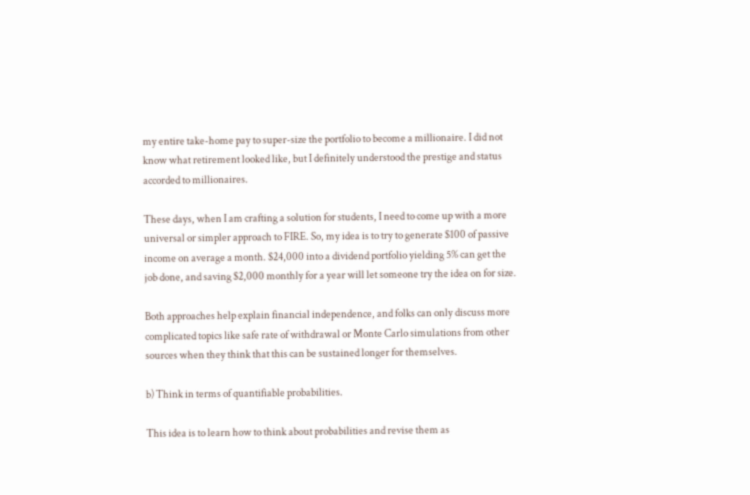my entire take-home pay to super-size the portfolio to become a millionaire. I did not know what retirement looked like, but I definitely understood the prestige and status accorded to millionaires.

These days, when I am crafting a solution for students, I need to come up with a more universal or simpler approach to FIRE. So, my idea is to try to generate $100 of passive income on average a month. $24,000 into a dividend portfolio yielding 5% can get the job done, and saving $2,000 monthly for a year will let someone try the idea on for size.

Both approaches help explain financial independence, and folks can only discuss more complicated topics like safe rate of withdrawal or Monte Carlo simulations from other sources when they think that this can be sustained longer for themselves.

b) Think in terms of quantifiable probabilities.

This idea is to learn how to think about probabilities and revise them as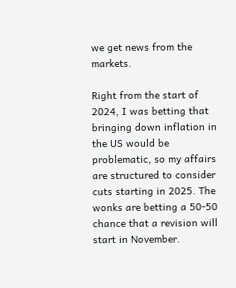we get news from the markets.

Right from the start of 2024, I was betting that bringing down inflation in the US would be problematic, so my affairs are structured to consider cuts starting in 2025. The wonks are betting a 50-50 chance that a revision will start in November.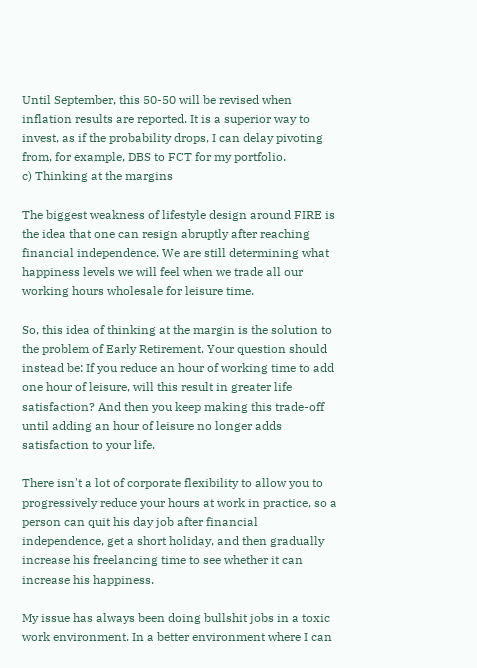Until September, this 50-50 will be revised when inflation results are reported. It is a superior way to invest, as if the probability drops, I can delay pivoting from, for example, DBS to FCT for my portfolio.
c) Thinking at the margins

The biggest weakness of lifestyle design around FIRE is the idea that one can resign abruptly after reaching financial independence. We are still determining what happiness levels we will feel when we trade all our working hours wholesale for leisure time.

So, this idea of thinking at the margin is the solution to the problem of Early Retirement. Your question should instead be: If you reduce an hour of working time to add one hour of leisure, will this result in greater life satisfaction? And then you keep making this trade-off until adding an hour of leisure no longer adds satisfaction to your life.

There isn't a lot of corporate flexibility to allow you to progressively reduce your hours at work in practice, so a person can quit his day job after financial independence, get a short holiday, and then gradually increase his freelancing time to see whether it can increase his happiness.

My issue has always been doing bullshit jobs in a toxic work environment. In a better environment where I can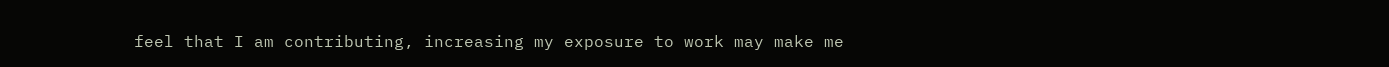feel that I am contributing, increasing my exposure to work may make me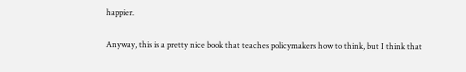happier.

Anyway, this is a pretty nice book that teaches policymakers how to think, but I think that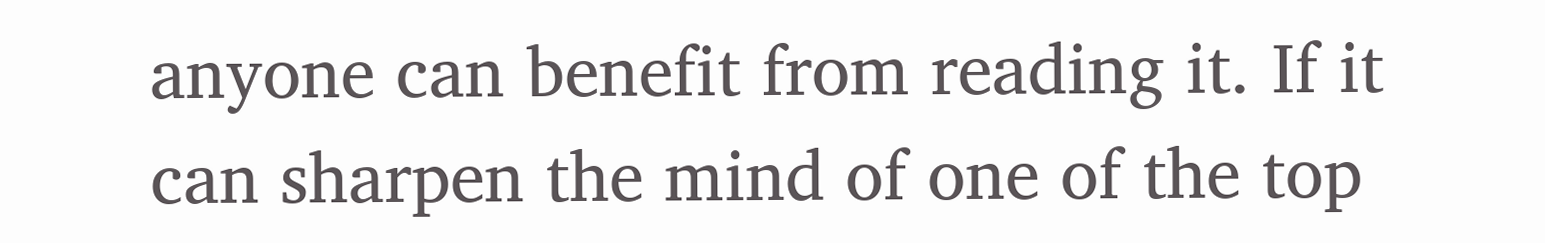anyone can benefit from reading it. If it can sharpen the mind of one of the top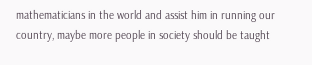mathematicians in the world and assist him in running our country, maybe more people in society should be taught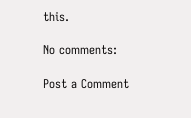this.

No comments:

Post a Comment